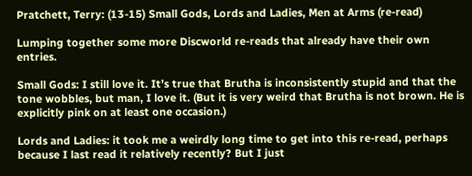Pratchett, Terry: (13-15) Small Gods, Lords and Ladies, Men at Arms (re-read)

Lumping together some more Discworld re-reads that already have their own entries.

Small Gods: I still love it. It’s true that Brutha is inconsistently stupid and that the tone wobbles, but man, I love it. (But it is very weird that Brutha is not brown. He is explicitly pink on at least one occasion.)

Lords and Ladies: it took me a weirdly long time to get into this re-read, perhaps because I last read it relatively recently? But I just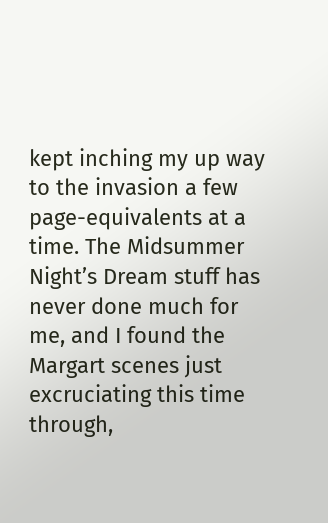kept inching my up way to the invasion a few page-equivalents at a time. The Midsummer Night’s Dream stuff has never done much for me, and I found the Margart scenes just excruciating this time through,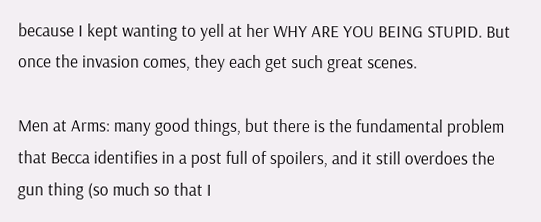because I kept wanting to yell at her WHY ARE YOU BEING STUPID. But once the invasion comes, they each get such great scenes.

Men at Arms: many good things, but there is the fundamental problem that Becca identifies in a post full of spoilers, and it still overdoes the gun thing (so much so that I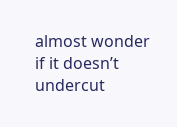almost wonder if it doesn’t undercut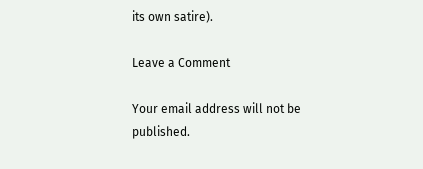its own satire).

Leave a Comment

Your email address will not be published.